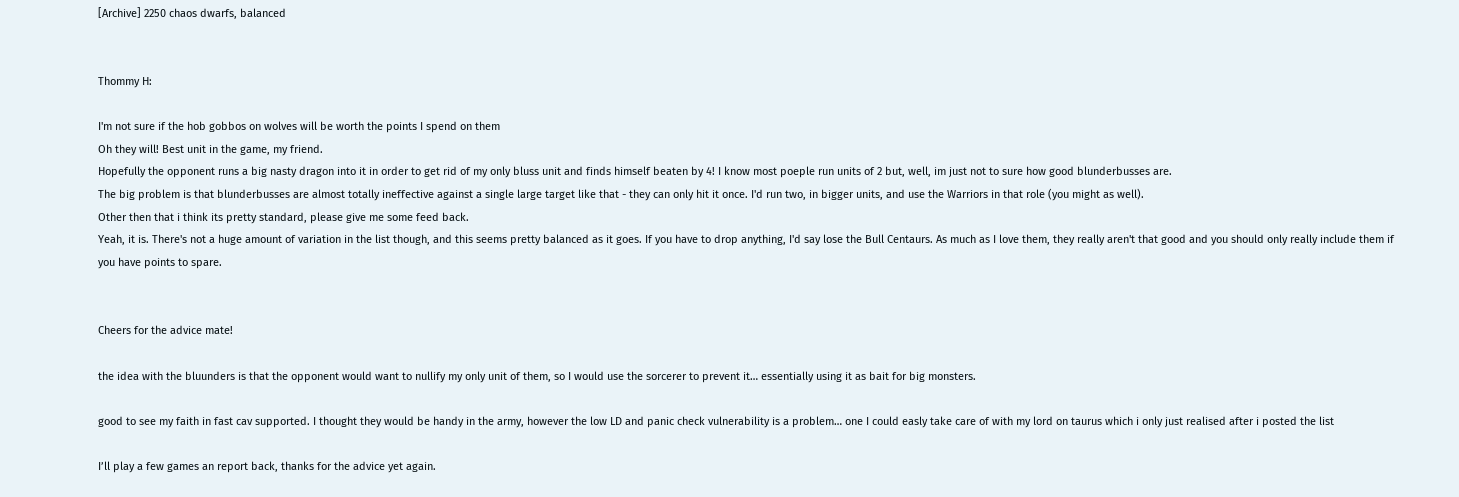[Archive] 2250 chaos dwarfs, balanced


Thommy H:

I'm not sure if the hob gobbos on wolves will be worth the points I spend on them
Oh they will! Best unit in the game, my friend.
Hopefully the opponent runs a big nasty dragon into it in order to get rid of my only bluss unit and finds himself beaten by 4! I know most poeple run units of 2 but, well, im just not to sure how good blunderbusses are.
The big problem is that blunderbusses are almost totally ineffective against a single large target like that - they can only hit it once. I'd run two, in bigger units, and use the Warriors in that role (you might as well).
Other then that i think its pretty standard, please give me some feed back.
Yeah, it is. There's not a huge amount of variation in the list though, and this seems pretty balanced as it goes. If you have to drop anything, I'd say lose the Bull Centaurs. As much as I love them, they really aren't that good and you should only really include them if you have points to spare.


Cheers for the advice mate!

the idea with the bluunders is that the opponent would want to nullify my only unit of them, so I would use the sorcerer to prevent it… essentially using it as bait for big monsters.

good to see my faith in fast cav supported. I thought they would be handy in the army, however the low LD and panic check vulnerability is a problem… one I could easly take care of with my lord on taurus which i only just realised after i posted the list

I’ll play a few games an report back, thanks for the advice yet again.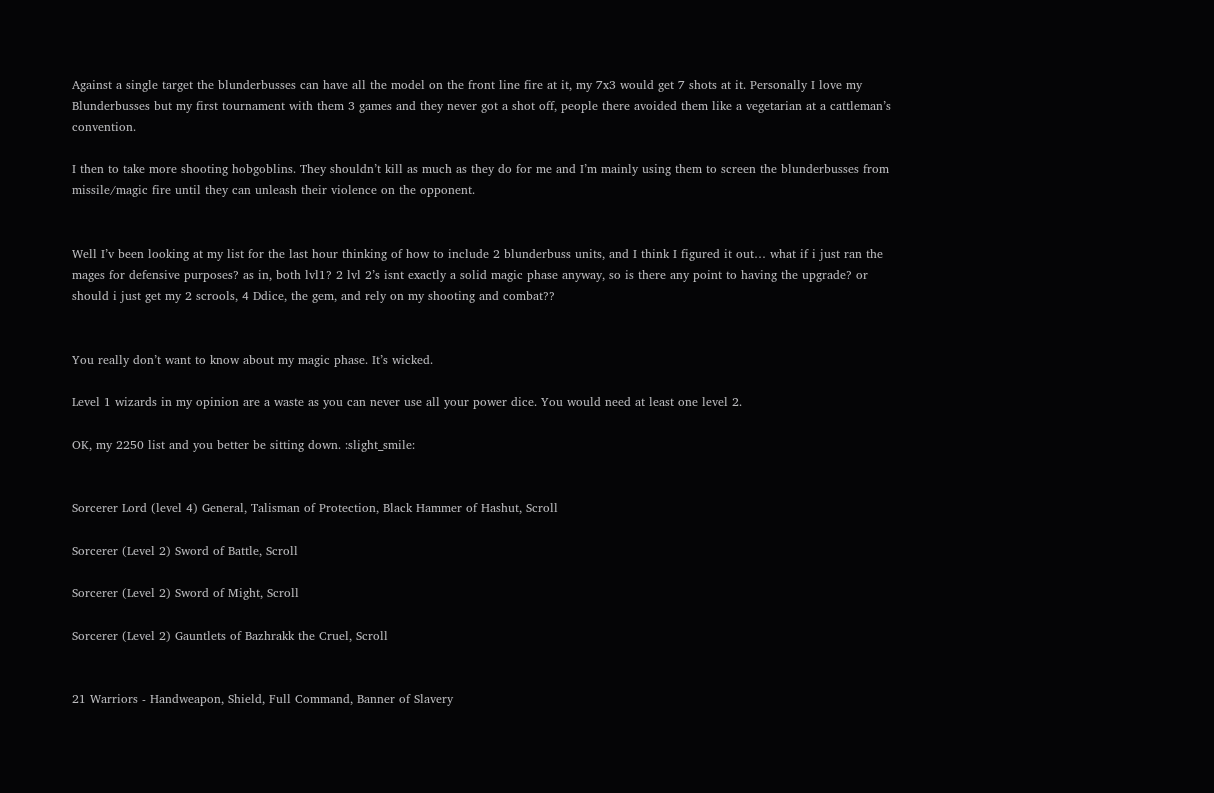Against a single target the blunderbusses can have all the model on the front line fire at it, my 7x3 would get 7 shots at it. Personally I love my Blunderbusses but my first tournament with them 3 games and they never got a shot off, people there avoided them like a vegetarian at a cattleman’s convention.

I then to take more shooting hobgoblins. They shouldn’t kill as much as they do for me and I’m mainly using them to screen the blunderbusses from missile/magic fire until they can unleash their violence on the opponent.


Well I’v been looking at my list for the last hour thinking of how to include 2 blunderbuss units, and I think I figured it out… what if i just ran the mages for defensive purposes? as in, both lvl1? 2 lvl 2’s isnt exactly a solid magic phase anyway, so is there any point to having the upgrade? or should i just get my 2 scrools, 4 Ddice, the gem, and rely on my shooting and combat??


You really don’t want to know about my magic phase. It’s wicked.

Level 1 wizards in my opinion are a waste as you can never use all your power dice. You would need at least one level 2.

OK, my 2250 list and you better be sitting down. :slight_smile:


Sorcerer Lord (level 4) General, Talisman of Protection, Black Hammer of Hashut, Scroll

Sorcerer (Level 2) Sword of Battle, Scroll

Sorcerer (Level 2) Sword of Might, Scroll

Sorcerer (Level 2) Gauntlets of Bazhrakk the Cruel, Scroll


21 Warriors - Handweapon, Shield, Full Command, Banner of Slavery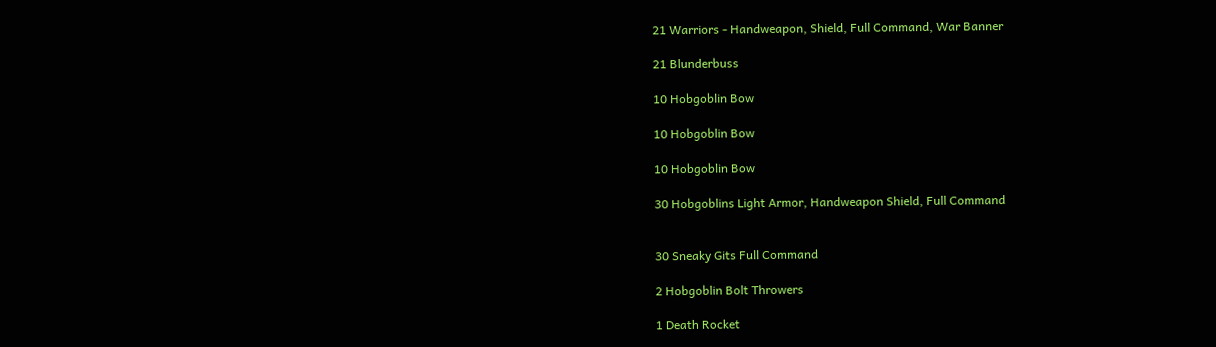21 Warriors - Handweapon, Shield, Full Command, War Banner

21 Blunderbuss

10 Hobgoblin Bow

10 Hobgoblin Bow

10 Hobgoblin Bow

30 Hobgoblins Light Armor, Handweapon Shield, Full Command


30 Sneaky Gits Full Command

2 Hobgoblin Bolt Throwers

1 Death Rocket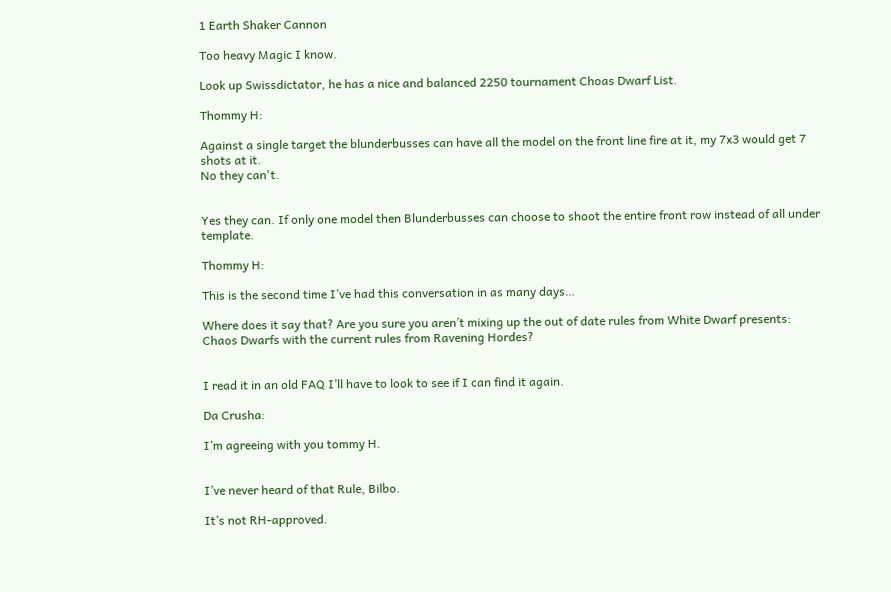1 Earth Shaker Cannon

Too heavy Magic I know.

Look up Swissdictator, he has a nice and balanced 2250 tournament Choas Dwarf List.

Thommy H:

Against a single target the blunderbusses can have all the model on the front line fire at it, my 7x3 would get 7 shots at it.
No they can't.


Yes they can. If only one model then Blunderbusses can choose to shoot the entire front row instead of all under template.

Thommy H:

This is the second time I’ve had this conversation in as many days…

Where does it say that? Are you sure you aren’t mixing up the out of date rules from White Dwarf presents: Chaos Dwarfs with the current rules from Ravening Hordes?


I read it in an old FAQ I’ll have to look to see if I can find it again.

Da Crusha:

I’m agreeing with you tommy H.


I’ve never heard of that Rule, Bilbo.

It’s not RH-approved.